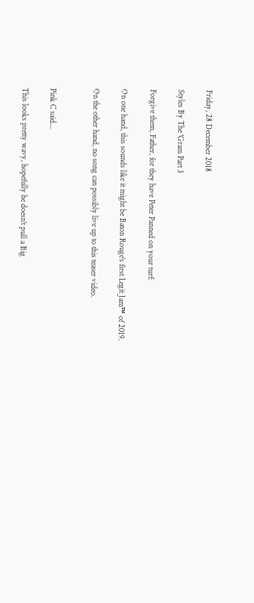Friday, 28 December 2018

Styles By The 'Gram Part 3

Forgive them, Father, for they have Peter Panned on your turf:

On one hand, this sounds like it might be Baton Rouge's first Legit Jam™ of 2019.

On the other hand, no song can possibly live up to this teaser video.


Pink C said...

This looks pretty wavy, hopefully he doesn't pull a Big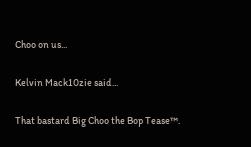Choo on us...

Kelvin Mack10zie said...

That bastard Big Choo the Bop Tease™.